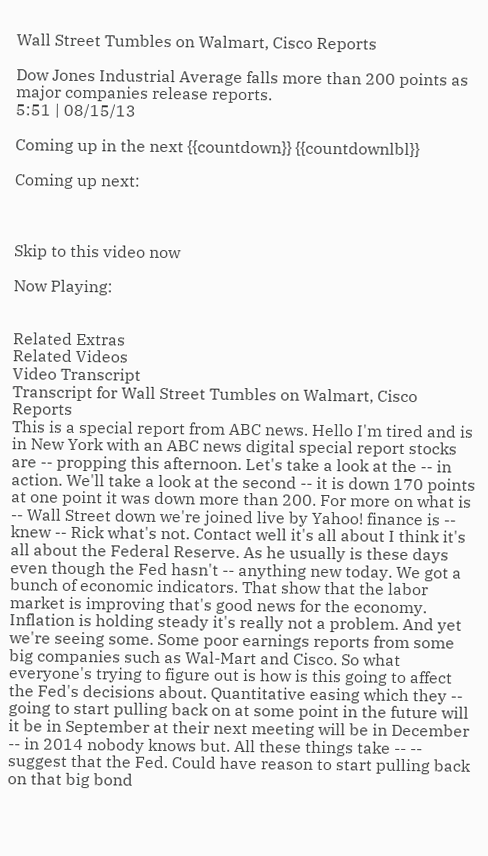Wall Street Tumbles on Walmart, Cisco Reports

Dow Jones Industrial Average falls more than 200 points as major companies release reports.
5:51 | 08/15/13

Coming up in the next {{countdown}} {{countdownlbl}}

Coming up next:



Skip to this video now

Now Playing:


Related Extras
Related Videos
Video Transcript
Transcript for Wall Street Tumbles on Walmart, Cisco Reports
This is a special report from ABC news. Hello I'm tired and is in New York with an ABC news digital special report stocks are -- propping this afternoon. Let's take a look at the -- in action. We'll take a look at the second -- it is down 170 points at one point it was down more than 200. For more on what is -- Wall Street down we're joined live by Yahoo! finance is -- knew -- Rick what's not. Contact well it's all about I think it's all about the Federal Reserve. As he usually is these days even though the Fed hasn't -- anything new today. We got a bunch of economic indicators. That show that the labor market is improving that's good news for the economy. Inflation is holding steady it's really not a problem. And yet we're seeing some. Some poor earnings reports from some big companies such as Wal-Mart and Cisco. So what everyone's trying to figure out is how is this going to affect the Fed's decisions about. Quantitative easing which they -- going to start pulling back on at some point in the future will it be in September at their next meeting will be in December -- in 2014 nobody knows but. All these things take -- -- suggest that the Fed. Could have reason to start pulling back on that big bond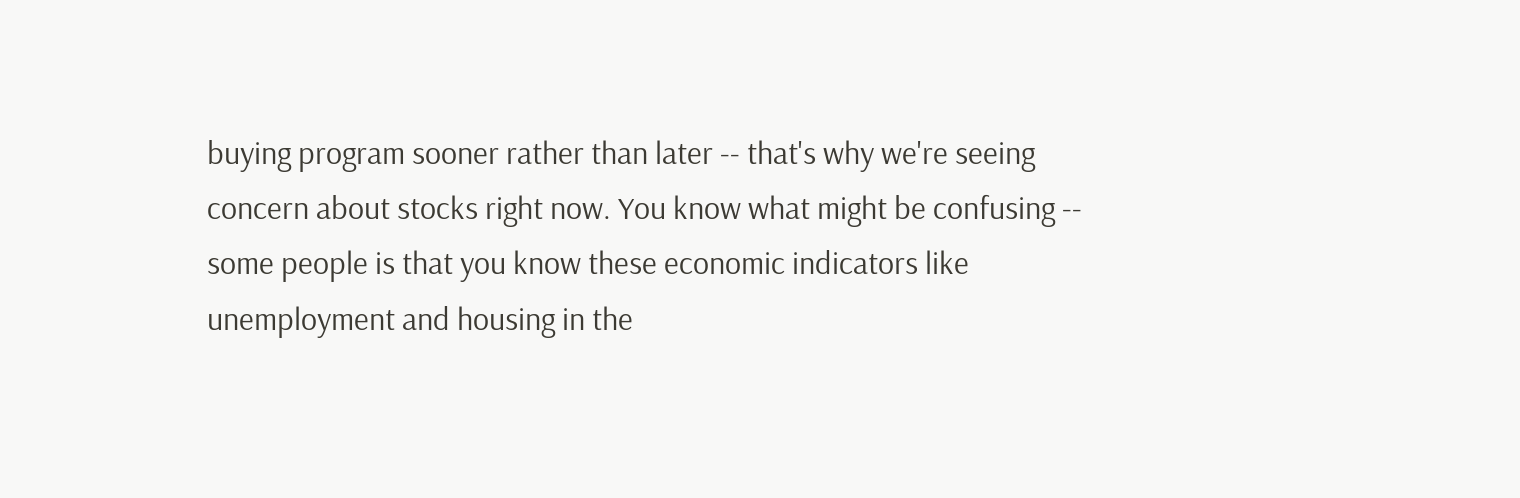buying program sooner rather than later -- that's why we're seeing concern about stocks right now. You know what might be confusing -- some people is that you know these economic indicators like unemployment and housing in the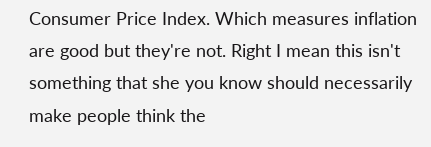Consumer Price Index. Which measures inflation are good but they're not. Right I mean this isn't something that she you know should necessarily make people think the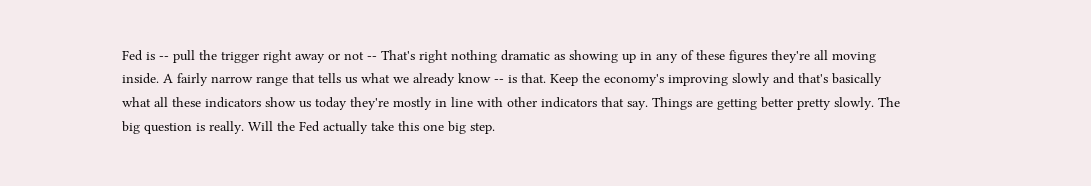Fed is -- pull the trigger right away or not -- That's right nothing dramatic as showing up in any of these figures they're all moving inside. A fairly narrow range that tells us what we already know -- is that. Keep the economy's improving slowly and that's basically what all these indicators show us today they're mostly in line with other indicators that say. Things are getting better pretty slowly. The big question is really. Will the Fed actually take this one big step.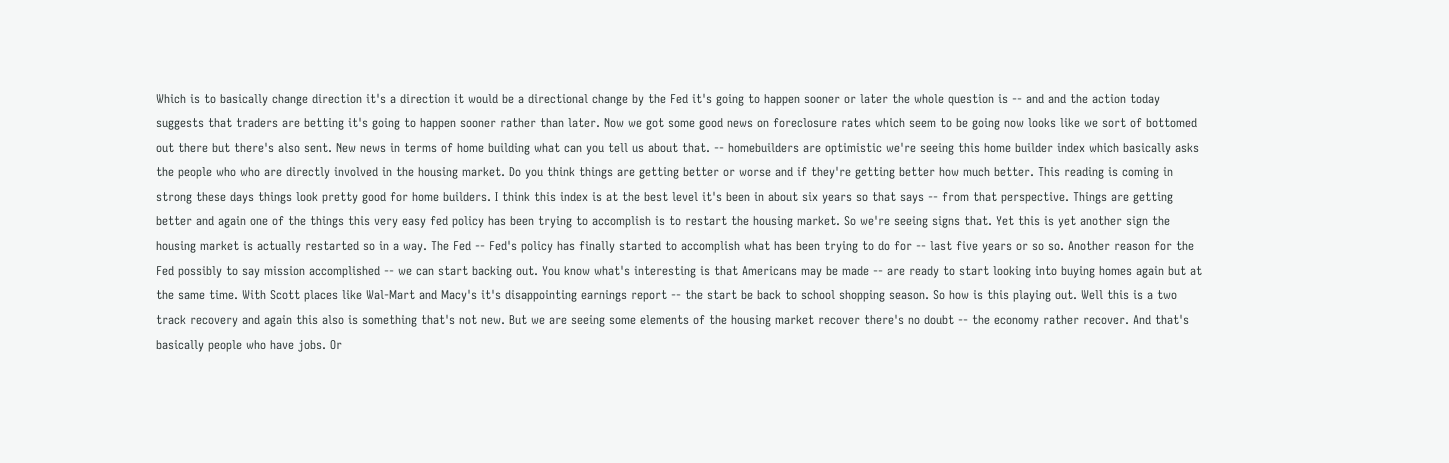Which is to basically change direction it's a direction it would be a directional change by the Fed it's going to happen sooner or later the whole question is -- and and the action today suggests that traders are betting it's going to happen sooner rather than later. Now we got some good news on foreclosure rates which seem to be going now looks like we sort of bottomed out there but there's also sent. New news in terms of home building what can you tell us about that. -- homebuilders are optimistic we're seeing this home builder index which basically asks the people who who are directly involved in the housing market. Do you think things are getting better or worse and if they're getting better how much better. This reading is coming in strong these days things look pretty good for home builders. I think this index is at the best level it's been in about six years so that says -- from that perspective. Things are getting better and again one of the things this very easy fed policy has been trying to accomplish is to restart the housing market. So we're seeing signs that. Yet this is yet another sign the housing market is actually restarted so in a way. The Fed -- Fed's policy has finally started to accomplish what has been trying to do for -- last five years or so so. Another reason for the Fed possibly to say mission accomplished -- we can start backing out. You know what's interesting is that Americans may be made -- are ready to start looking into buying homes again but at the same time. With Scott places like Wal-Mart and Macy's it's disappointing earnings report -- the start be back to school shopping season. So how is this playing out. Well this is a two track recovery and again this also is something that's not new. But we are seeing some elements of the housing market recover there's no doubt -- the economy rather recover. And that's basically people who have jobs. Or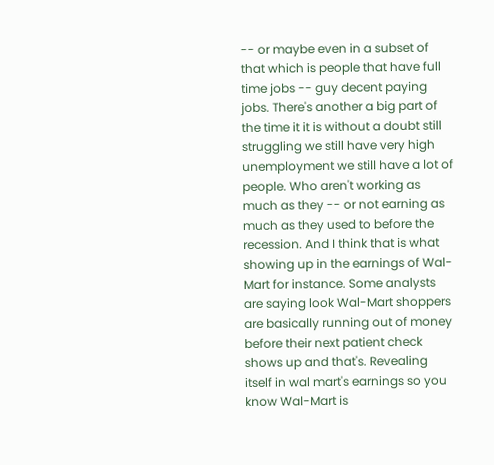-- or maybe even in a subset of that which is people that have full time jobs -- guy decent paying jobs. There's another a big part of the time it it is without a doubt still struggling we still have very high unemployment we still have a lot of people. Who aren't working as much as they -- or not earning as much as they used to before the recession. And I think that is what showing up in the earnings of Wal-Mart for instance. Some analysts are saying look Wal-Mart shoppers are basically running out of money before their next patient check shows up and that's. Revealing itself in wal mart's earnings so you know Wal-Mart is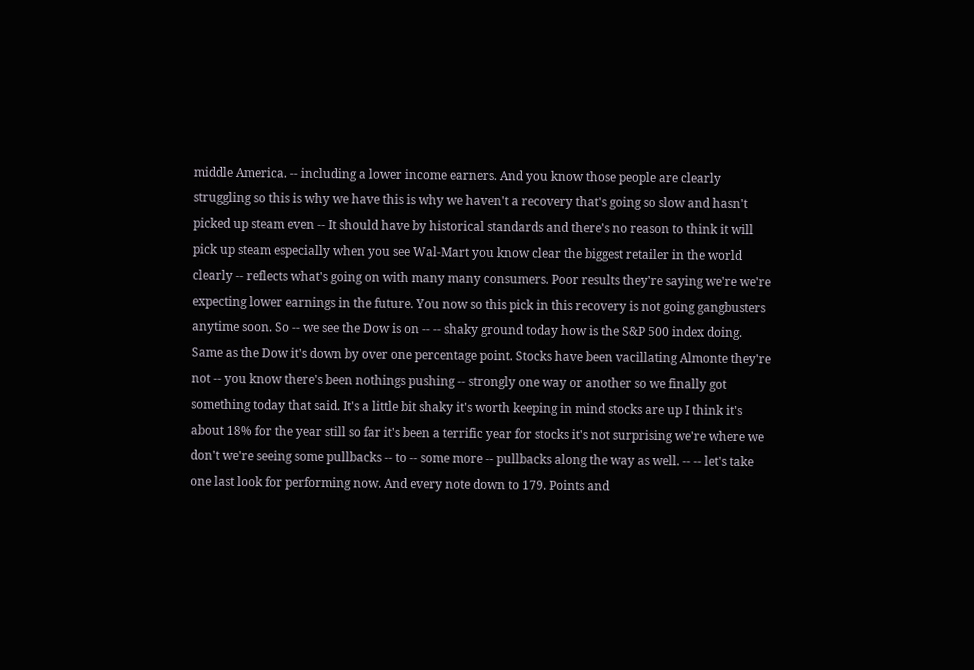middle America. -- including a lower income earners. And you know those people are clearly struggling so this is why we have this is why we haven't a recovery that's going so slow and hasn't picked up steam even -- It should have by historical standards and there's no reason to think it will pick up steam especially when you see Wal-Mart you know clear the biggest retailer in the world clearly -- reflects what's going on with many many consumers. Poor results they're saying we're we're expecting lower earnings in the future. You now so this pick in this recovery is not going gangbusters anytime soon. So -- we see the Dow is on -- -- shaky ground today how is the S&P 500 index doing. Same as the Dow it's down by over one percentage point. Stocks have been vacillating Almonte they're not -- you know there's been nothings pushing -- strongly one way or another so we finally got something today that said. It's a little bit shaky it's worth keeping in mind stocks are up I think it's about 18% for the year still so far it's been a terrific year for stocks it's not surprising we're where we don't we're seeing some pullbacks -- to -- some more -- pullbacks along the way as well. -- -- let's take one last look for performing now. And every note down to 179. Points and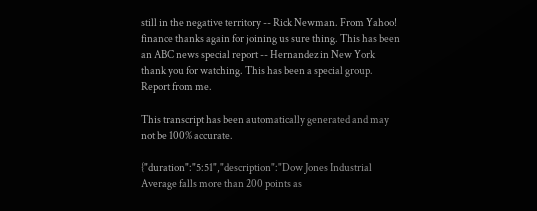still in the negative territory -- Rick Newman. From Yahoo! finance thanks again for joining us sure thing. This has been an ABC news special report -- Hernandez in New York thank you for watching. This has been a special group. Report from me.

This transcript has been automatically generated and may not be 100% accurate.

{"duration":"5:51","description":"Dow Jones Industrial Average falls more than 200 points as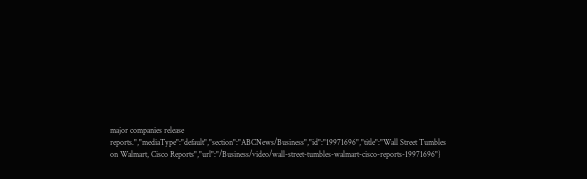major companies release reports.","mediaType":"default","section":"ABCNews/Business","id":"19971696","title":"Wall Street Tumbles on Walmart, Cisco Reports","url":"/Business/video/wall-street-tumbles-walmart-cisco-reports-19971696"}